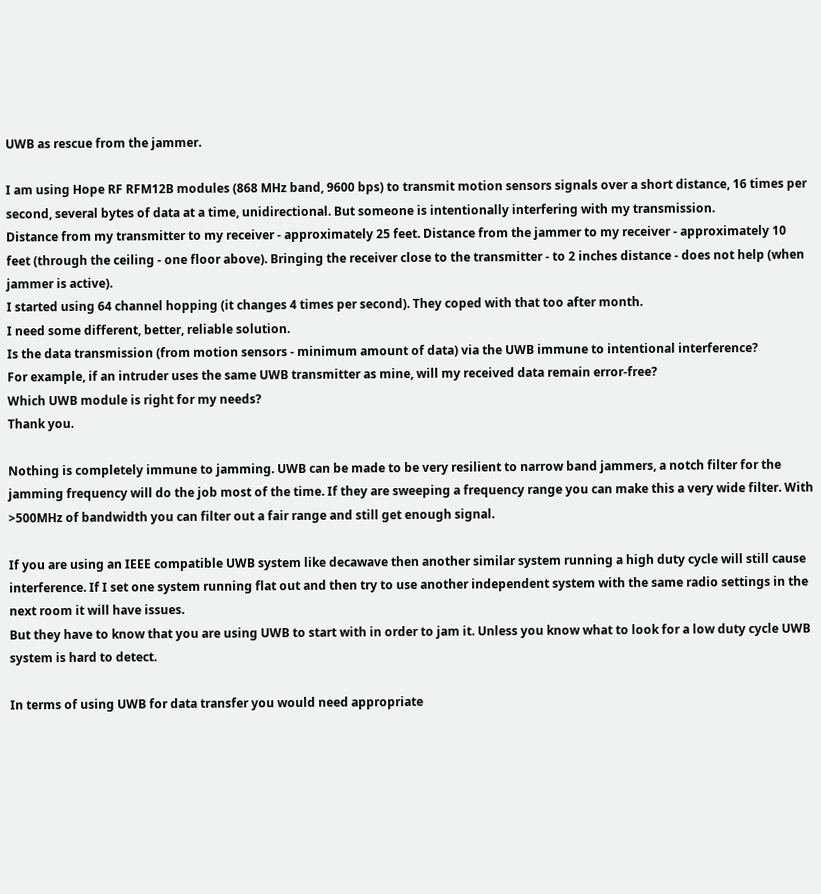UWB as rescue from the jammer.

I am using Hope RF RFM12B modules (868 MHz band, 9600 bps) to transmit motion sensors signals over a short distance, 16 times per second, several bytes of data at a time, unidirectional. But someone is intentionally interfering with my transmission.
Distance from my transmitter to my receiver - approximately 25 feet. Distance from the jammer to my receiver - approximately 10 feet (through the ceiling - one floor above). Bringing the receiver close to the transmitter - to 2 inches distance - does not help (when jammer is active).
I started using 64 channel hopping (it changes 4 times per second). They coped with that too after month.
I need some different, better, reliable solution.
Is the data transmission (from motion sensors - minimum amount of data) via the UWB immune to intentional interference?
For example, if an intruder uses the same UWB transmitter as mine, will my received data remain error-free?
Which UWB module is right for my needs?
Thank you.

Nothing is completely immune to jamming. UWB can be made to be very resilient to narrow band jammers, a notch filter for the jamming frequency will do the job most of the time. If they are sweeping a frequency range you can make this a very wide filter. With >500MHz of bandwidth you can filter out a fair range and still get enough signal.

If you are using an IEEE compatible UWB system like decawave then another similar system running a high duty cycle will still cause interference. If I set one system running flat out and then try to use another independent system with the same radio settings in the next room it will have issues.
But they have to know that you are using UWB to start with in order to jam it. Unless you know what to look for a low duty cycle UWB system is hard to detect.

In terms of using UWB for data transfer you would need appropriate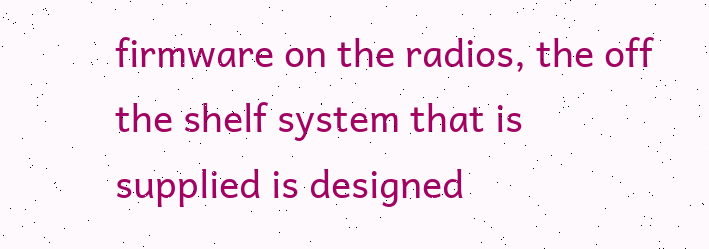firmware on the radios, the off the shelf system that is supplied is designed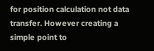for position calculation not data transfer. However creating a simple point to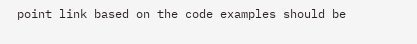point link based on the code examples should be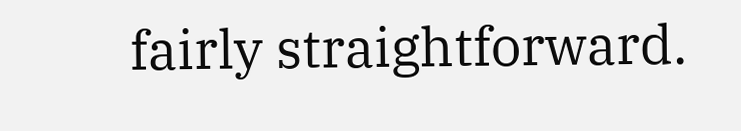fairly straightforward.